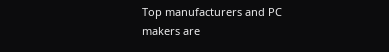Top manufacturers and PC makers are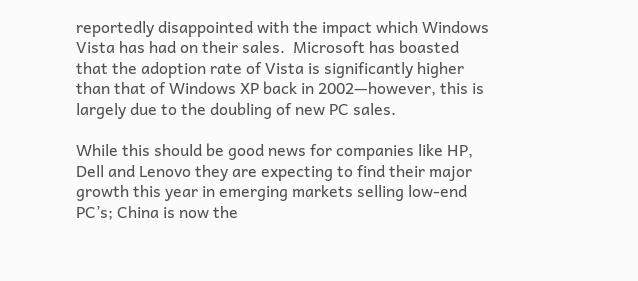reportedly disappointed with the impact which Windows Vista has had on their sales.  Microsoft has boasted that the adoption rate of Vista is significantly higher than that of Windows XP back in 2002—however, this is largely due to the doubling of new PC sales.

While this should be good news for companies like HP, Dell and Lenovo they are expecting to find their major growth this year in emerging markets selling low-end PC’s; China is now the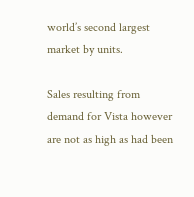world’s second largest market by units.

Sales resulting from demand for Vista however are not as high as had been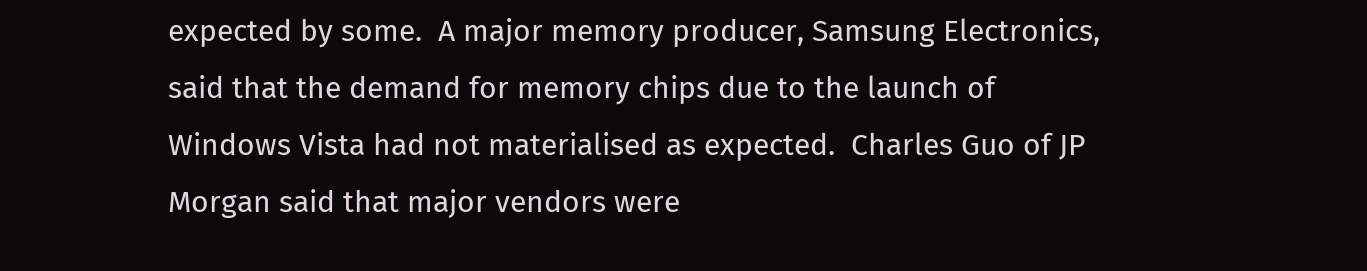expected by some.  A major memory producer, Samsung Electronics, said that the demand for memory chips due to the launch of Windows Vista had not materialised as expected.  Charles Guo of JP Morgan said that major vendors were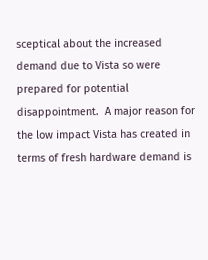sceptical about the increased demand due to Vista so were prepared for potential disappointment.  A major reason for the low impact Vista has created in terms of fresh hardware demand is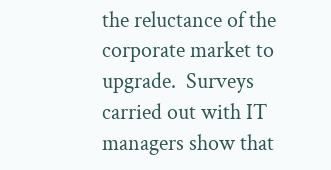the reluctance of the corporate market to upgrade.  Surveys carried out with IT managers show that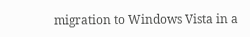migration to Windows Vista in a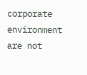corporate environment are not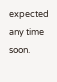expected any time soon.